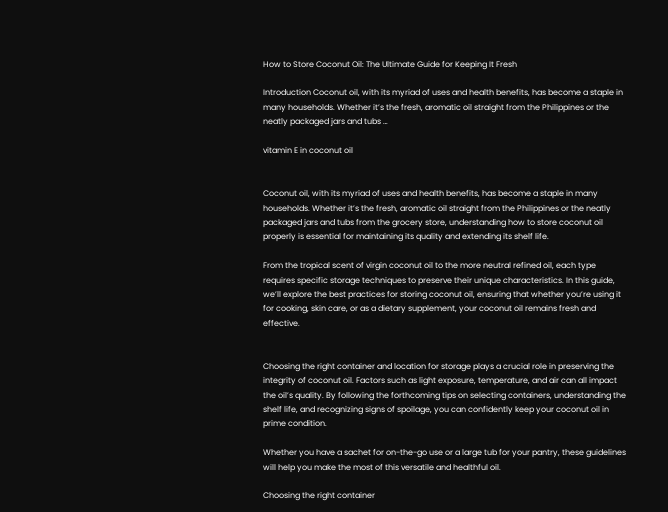How to Store Coconut Oil: The Ultimate Guide for Keeping It Fresh

Introduction Coconut oil, with its myriad of uses and health benefits, has become a staple in many households. Whether it’s the fresh, aromatic oil straight from the Philippines or the neatly packaged jars and tubs …

vitamin E in coconut oil


Coconut oil, with its myriad of uses and health benefits, has become a staple in many households. Whether it’s the fresh, aromatic oil straight from the Philippines or the neatly packaged jars and tubs from the grocery store, understanding how to store coconut oil properly is essential for maintaining its quality and extending its shelf life.

From the tropical scent of virgin coconut oil to the more neutral refined oil, each type requires specific storage techniques to preserve their unique characteristics. In this guide, we’ll explore the best practices for storing coconut oil, ensuring that whether you’re using it for cooking, skin care, or as a dietary supplement, your coconut oil remains fresh and effective.


Choosing the right container and location for storage plays a crucial role in preserving the integrity of coconut oil. Factors such as light exposure, temperature, and air can all impact the oil’s quality. By following the forthcoming tips on selecting containers, understanding the shelf life, and recognizing signs of spoilage, you can confidently keep your coconut oil in prime condition.

Whether you have a sachet for on-the-go use or a large tub for your pantry, these guidelines will help you make the most of this versatile and healthful oil.

Choosing the right container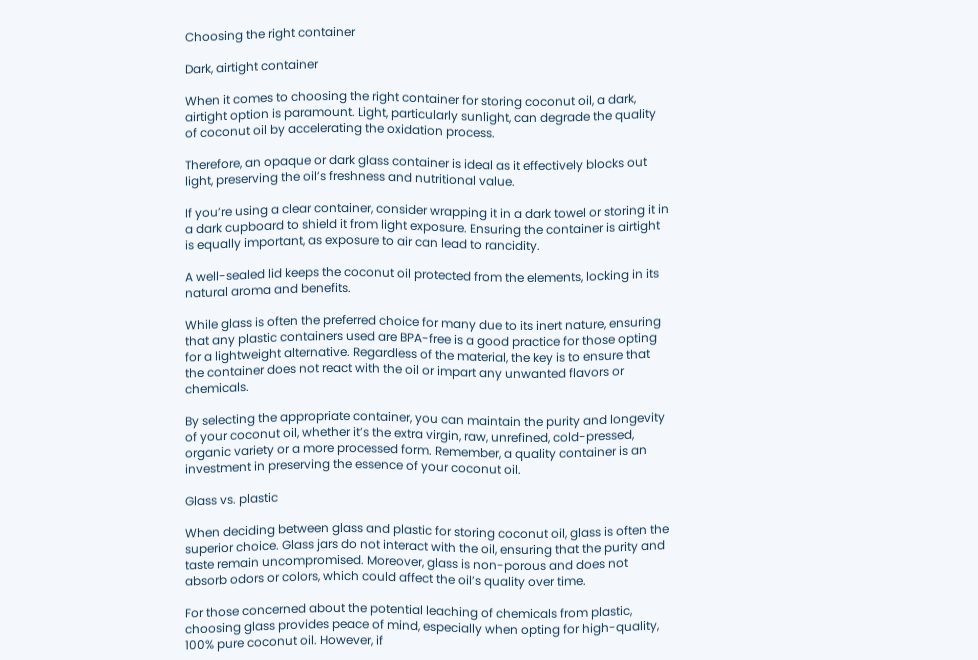Choosing the right container

Dark, airtight container

When it comes to choosing the right container for storing coconut oil, a dark, airtight option is paramount. Light, particularly sunlight, can degrade the quality of coconut oil by accelerating the oxidation process.

Therefore, an opaque or dark glass container is ideal as it effectively blocks out light, preserving the oil’s freshness and nutritional value.

If you’re using a clear container, consider wrapping it in a dark towel or storing it in a dark cupboard to shield it from light exposure. Ensuring the container is airtight is equally important, as exposure to air can lead to rancidity.

A well-sealed lid keeps the coconut oil protected from the elements, locking in its natural aroma and benefits.

While glass is often the preferred choice for many due to its inert nature, ensuring that any plastic containers used are BPA-free is a good practice for those opting for a lightweight alternative. Regardless of the material, the key is to ensure that the container does not react with the oil or impart any unwanted flavors or chemicals.

By selecting the appropriate container, you can maintain the purity and longevity of your coconut oil, whether it’s the extra virgin, raw, unrefined, cold-pressed, organic variety or a more processed form. Remember, a quality container is an investment in preserving the essence of your coconut oil.

Glass vs. plastic

When deciding between glass and plastic for storing coconut oil, glass is often the superior choice. Glass jars do not interact with the oil, ensuring that the purity and taste remain uncompromised. Moreover, glass is non-porous and does not absorb odors or colors, which could affect the oil’s quality over time.

For those concerned about the potential leaching of chemicals from plastic, choosing glass provides peace of mind, especially when opting for high-quality, 100% pure coconut oil. However, if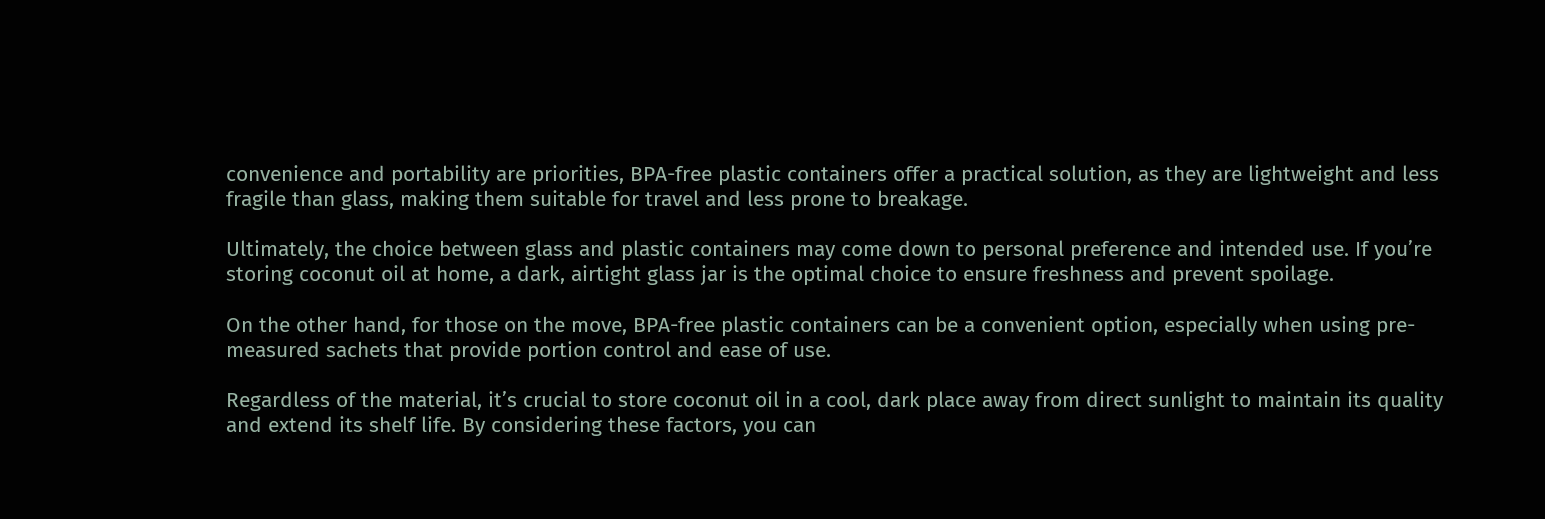convenience and portability are priorities, BPA-free plastic containers offer a practical solution, as they are lightweight and less fragile than glass, making them suitable for travel and less prone to breakage.

Ultimately, the choice between glass and plastic containers may come down to personal preference and intended use. If you’re storing coconut oil at home, a dark, airtight glass jar is the optimal choice to ensure freshness and prevent spoilage.

On the other hand, for those on the move, BPA-free plastic containers can be a convenient option, especially when using pre-measured sachets that provide portion control and ease of use.

Regardless of the material, it’s crucial to store coconut oil in a cool, dark place away from direct sunlight to maintain its quality and extend its shelf life. By considering these factors, you can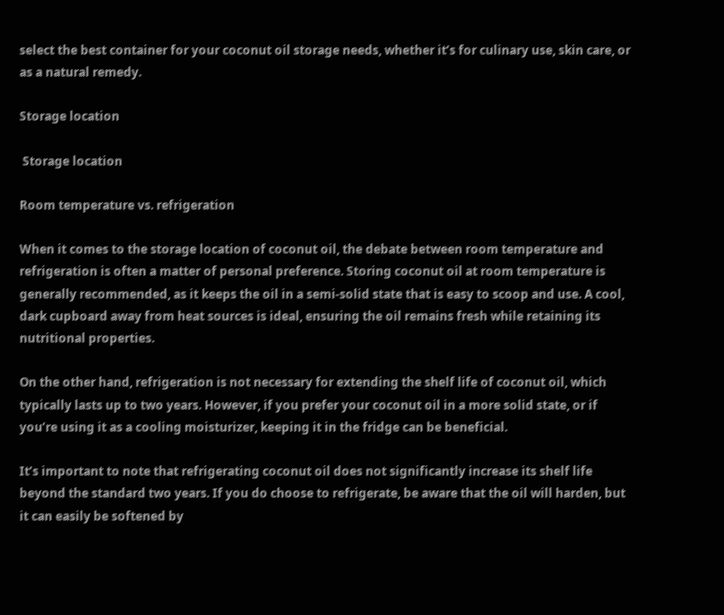select the best container for your coconut oil storage needs, whether it’s for culinary use, skin care, or as a natural remedy.

Storage location

 Storage location

Room temperature vs. refrigeration

When it comes to the storage location of coconut oil, the debate between room temperature and refrigeration is often a matter of personal preference. Storing coconut oil at room temperature is generally recommended, as it keeps the oil in a semi-solid state that is easy to scoop and use. A cool, dark cupboard away from heat sources is ideal, ensuring the oil remains fresh while retaining its nutritional properties.

On the other hand, refrigeration is not necessary for extending the shelf life of coconut oil, which typically lasts up to two years. However, if you prefer your coconut oil in a more solid state, or if you’re using it as a cooling moisturizer, keeping it in the fridge can be beneficial.

It’s important to note that refrigerating coconut oil does not significantly increase its shelf life beyond the standard two years. If you do choose to refrigerate, be aware that the oil will harden, but it can easily be softened by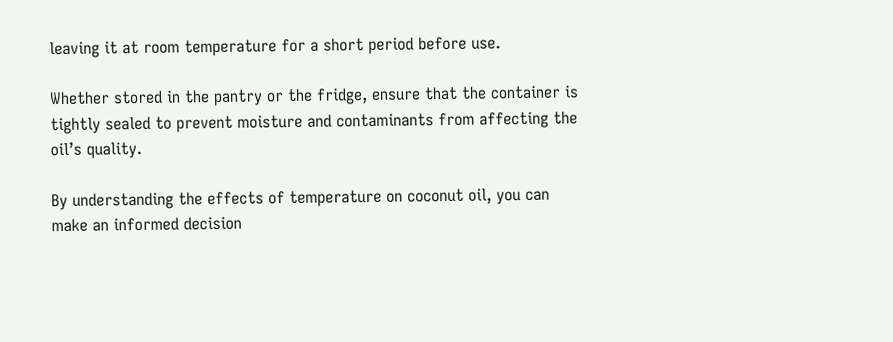leaving it at room temperature for a short period before use.

Whether stored in the pantry or the fridge, ensure that the container is tightly sealed to prevent moisture and contaminants from affecting the oil’s quality.

By understanding the effects of temperature on coconut oil, you can make an informed decision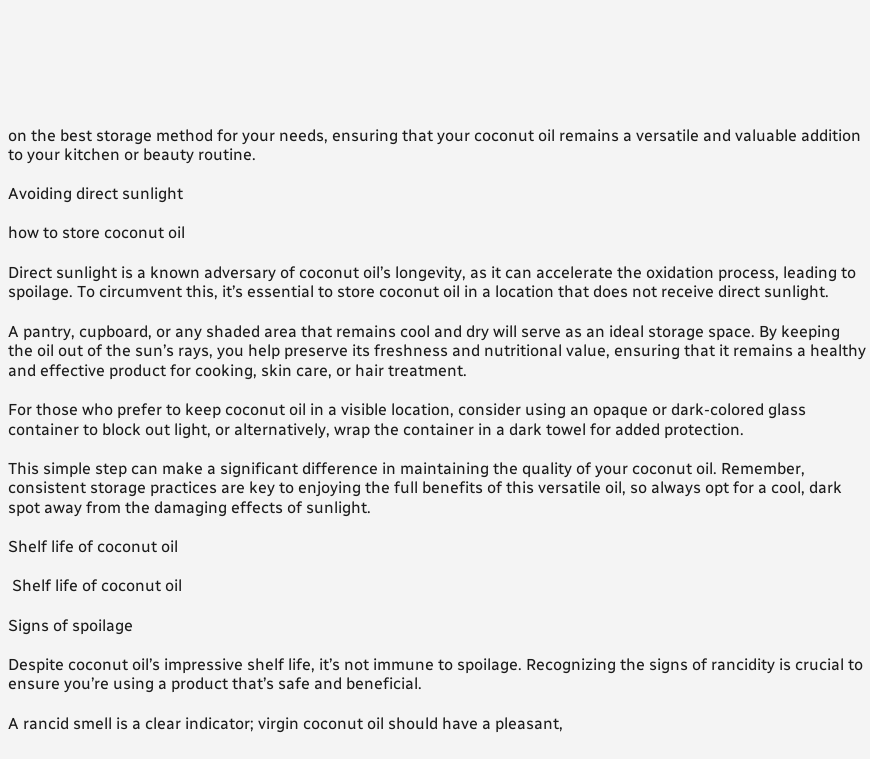on the best storage method for your needs, ensuring that your coconut oil remains a versatile and valuable addition to your kitchen or beauty routine.

Avoiding direct sunlight

how to store coconut oil

Direct sunlight is a known adversary of coconut oil’s longevity, as it can accelerate the oxidation process, leading to spoilage. To circumvent this, it’s essential to store coconut oil in a location that does not receive direct sunlight.

A pantry, cupboard, or any shaded area that remains cool and dry will serve as an ideal storage space. By keeping the oil out of the sun’s rays, you help preserve its freshness and nutritional value, ensuring that it remains a healthy and effective product for cooking, skin care, or hair treatment.

For those who prefer to keep coconut oil in a visible location, consider using an opaque or dark-colored glass container to block out light, or alternatively, wrap the container in a dark towel for added protection.

This simple step can make a significant difference in maintaining the quality of your coconut oil. Remember, consistent storage practices are key to enjoying the full benefits of this versatile oil, so always opt for a cool, dark spot away from the damaging effects of sunlight.

Shelf life of coconut oil

 Shelf life of coconut oil

Signs of spoilage

Despite coconut oil’s impressive shelf life, it’s not immune to spoilage. Recognizing the signs of rancidity is crucial to ensure you’re using a product that’s safe and beneficial.

A rancid smell is a clear indicator; virgin coconut oil should have a pleasant,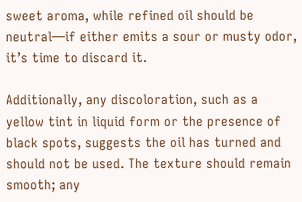sweet aroma, while refined oil should be neutral—if either emits a sour or musty odor, it’s time to discard it.

Additionally, any discoloration, such as a yellow tint in liquid form or the presence of black spots, suggests the oil has turned and should not be used. The texture should remain smooth; any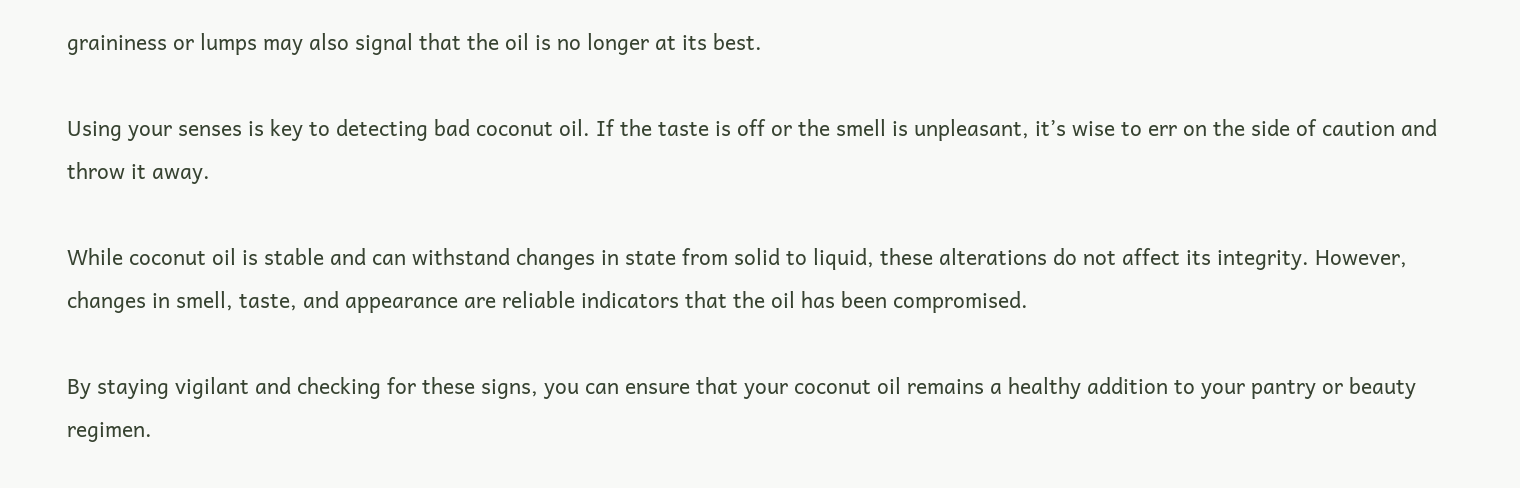graininess or lumps may also signal that the oil is no longer at its best.

Using your senses is key to detecting bad coconut oil. If the taste is off or the smell is unpleasant, it’s wise to err on the side of caution and throw it away.

While coconut oil is stable and can withstand changes in state from solid to liquid, these alterations do not affect its integrity. However, changes in smell, taste, and appearance are reliable indicators that the oil has been compromised.

By staying vigilant and checking for these signs, you can ensure that your coconut oil remains a healthy addition to your pantry or beauty regimen.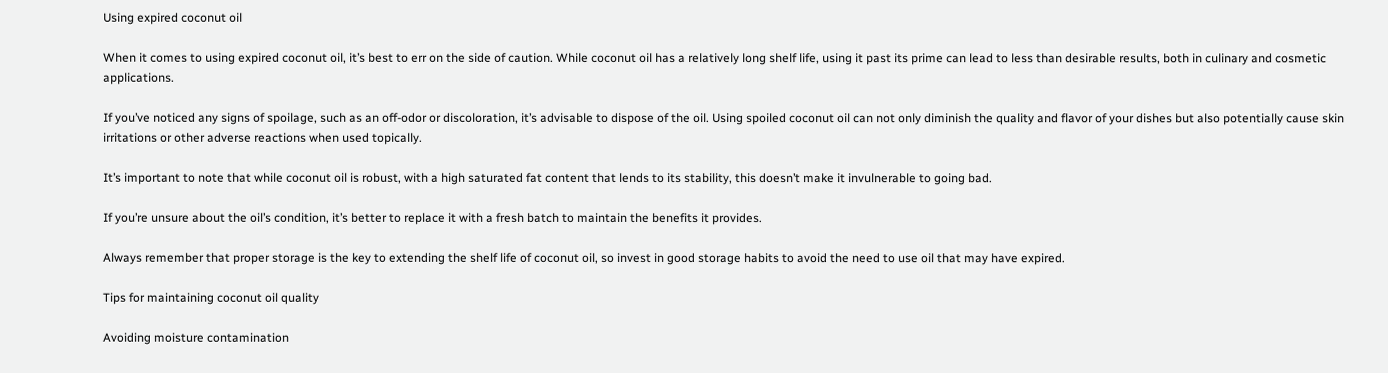Using expired coconut oil

When it comes to using expired coconut oil, it’s best to err on the side of caution. While coconut oil has a relatively long shelf life, using it past its prime can lead to less than desirable results, both in culinary and cosmetic applications.

If you’ve noticed any signs of spoilage, such as an off-odor or discoloration, it’s advisable to dispose of the oil. Using spoiled coconut oil can not only diminish the quality and flavor of your dishes but also potentially cause skin irritations or other adverse reactions when used topically.

It’s important to note that while coconut oil is robust, with a high saturated fat content that lends to its stability, this doesn’t make it invulnerable to going bad.

If you’re unsure about the oil’s condition, it’s better to replace it with a fresh batch to maintain the benefits it provides.

Always remember that proper storage is the key to extending the shelf life of coconut oil, so invest in good storage habits to avoid the need to use oil that may have expired.

Tips for maintaining coconut oil quality

Avoiding moisture contamination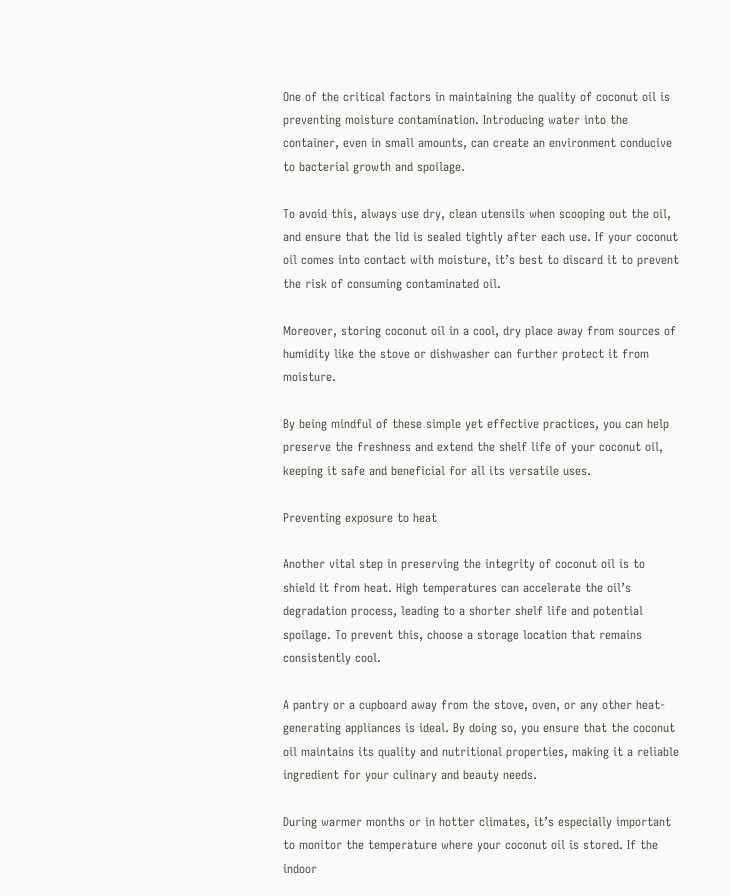One of the critical factors in maintaining the quality of coconut oil is preventing moisture contamination. Introducing water into the container, even in small amounts, can create an environment conducive to bacterial growth and spoilage.

To avoid this, always use dry, clean utensils when scooping out the oil, and ensure that the lid is sealed tightly after each use. If your coconut oil comes into contact with moisture, it’s best to discard it to prevent the risk of consuming contaminated oil.

Moreover, storing coconut oil in a cool, dry place away from sources of humidity like the stove or dishwasher can further protect it from moisture.

By being mindful of these simple yet effective practices, you can help preserve the freshness and extend the shelf life of your coconut oil, keeping it safe and beneficial for all its versatile uses.

Preventing exposure to heat

Another vital step in preserving the integrity of coconut oil is to shield it from heat. High temperatures can accelerate the oil’s degradation process, leading to a shorter shelf life and potential spoilage. To prevent this, choose a storage location that remains consistently cool.

A pantry or a cupboard away from the stove, oven, or any other heat-generating appliances is ideal. By doing so, you ensure that the coconut oil maintains its quality and nutritional properties, making it a reliable ingredient for your culinary and beauty needs.

During warmer months or in hotter climates, it’s especially important to monitor the temperature where your coconut oil is stored. If the indoor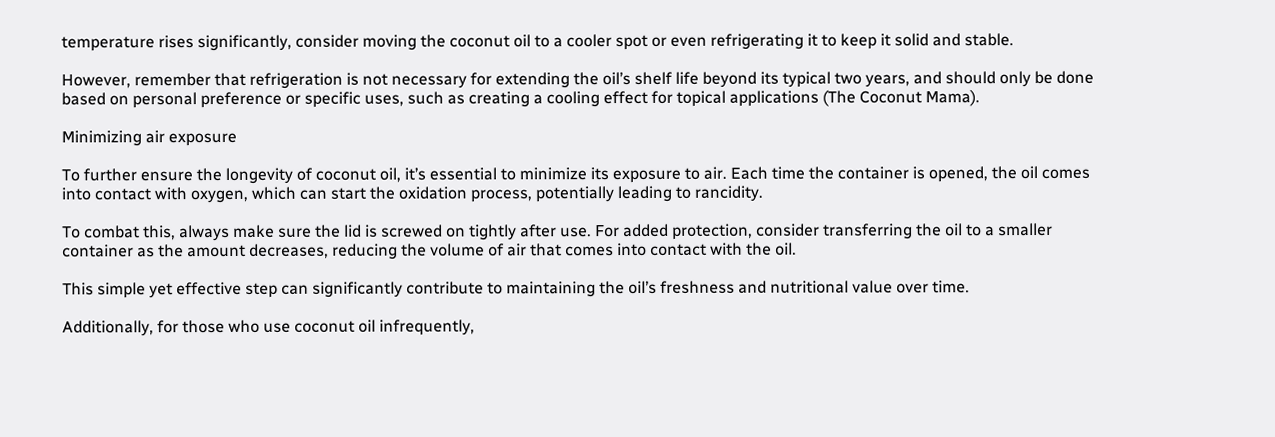temperature rises significantly, consider moving the coconut oil to a cooler spot or even refrigerating it to keep it solid and stable.

However, remember that refrigeration is not necessary for extending the oil’s shelf life beyond its typical two years, and should only be done based on personal preference or specific uses, such as creating a cooling effect for topical applications (The Coconut Mama).

Minimizing air exposure

To further ensure the longevity of coconut oil, it’s essential to minimize its exposure to air. Each time the container is opened, the oil comes into contact with oxygen, which can start the oxidation process, potentially leading to rancidity.

To combat this, always make sure the lid is screwed on tightly after use. For added protection, consider transferring the oil to a smaller container as the amount decreases, reducing the volume of air that comes into contact with the oil.

This simple yet effective step can significantly contribute to maintaining the oil’s freshness and nutritional value over time.

Additionally, for those who use coconut oil infrequently,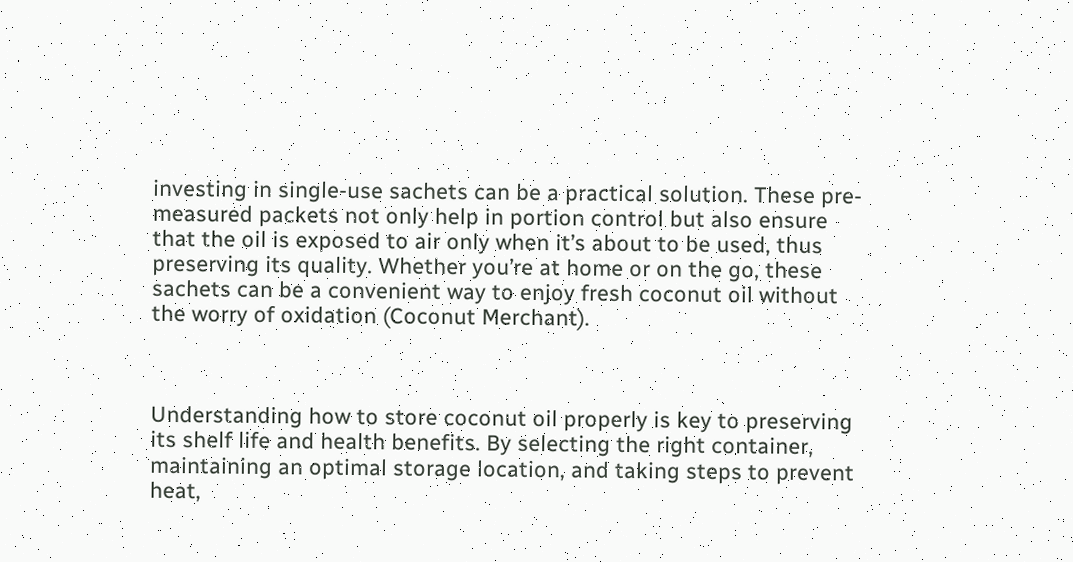investing in single-use sachets can be a practical solution. These pre-measured packets not only help in portion control but also ensure that the oil is exposed to air only when it’s about to be used, thus preserving its quality. Whether you’re at home or on the go, these sachets can be a convenient way to enjoy fresh coconut oil without the worry of oxidation (Coconut Merchant).



Understanding how to store coconut oil properly is key to preserving its shelf life and health benefits. By selecting the right container, maintaining an optimal storage location, and taking steps to prevent heat,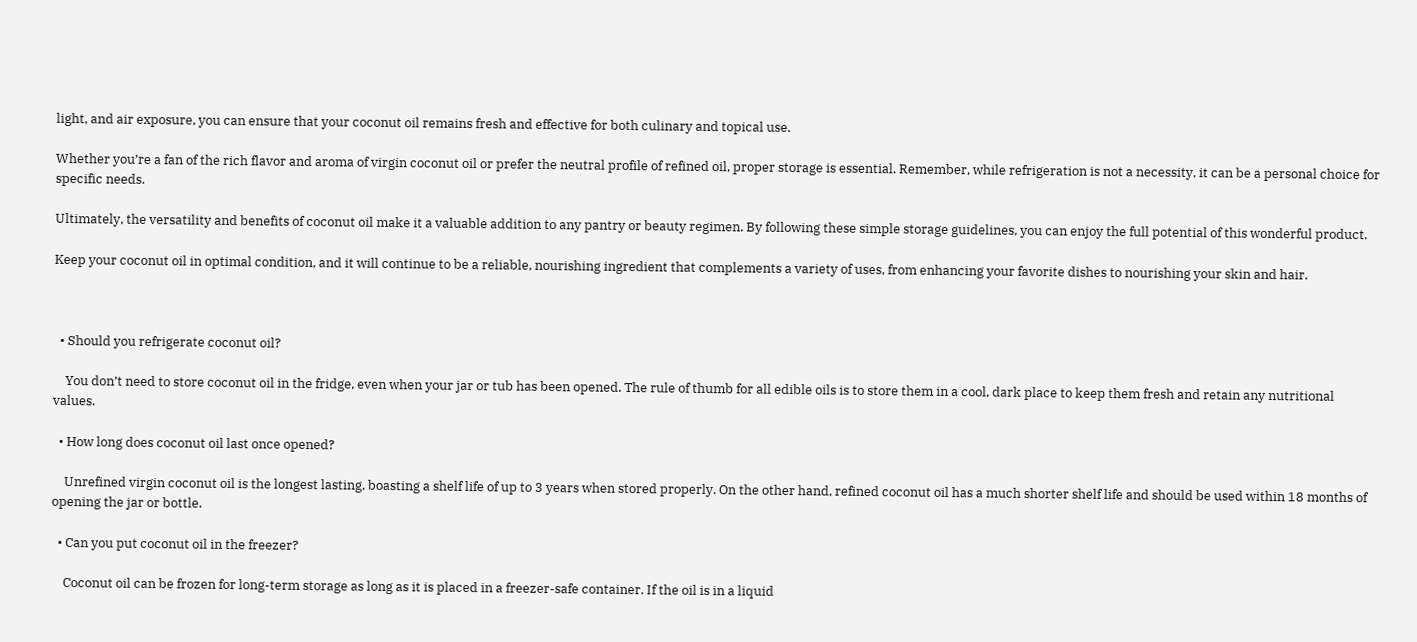light, and air exposure, you can ensure that your coconut oil remains fresh and effective for both culinary and topical use.

Whether you’re a fan of the rich flavor and aroma of virgin coconut oil or prefer the neutral profile of refined oil, proper storage is essential. Remember, while refrigeration is not a necessity, it can be a personal choice for specific needs.

Ultimately, the versatility and benefits of coconut oil make it a valuable addition to any pantry or beauty regimen. By following these simple storage guidelines, you can enjoy the full potential of this wonderful product.

Keep your coconut oil in optimal condition, and it will continue to be a reliable, nourishing ingredient that complements a variety of uses, from enhancing your favorite dishes to nourishing your skin and hair.



  • Should you refrigerate coconut oil?

    You don’t need to store coconut oil in the fridge, even when your jar or tub has been opened. The rule of thumb for all edible oils is to store them in a cool, dark place to keep them fresh and retain any nutritional values.

  • How long does coconut oil last once opened?

    Unrefined virgin coconut oil is the longest lasting, boasting a shelf life of up to 3 years when stored properly. On the other hand, refined coconut oil has a much shorter shelf life and should be used within 18 months of opening the jar or bottle.

  • Can you put coconut oil in the freezer?

    Coconut oil can be frozen for long-term storage as long as it is placed in a freezer-safe container. If the oil is in a liquid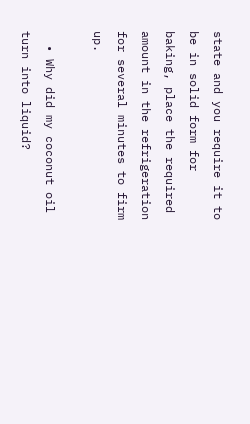state and you require it to be in solid form for baking, place the required amount in the refrigeration for several minutes to firm up.

  • Why did my coconut oil turn into liquid?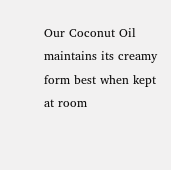Our Coconut Oil maintains its creamy form best when kept at room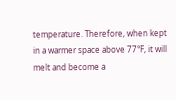temperature. Therefore, when kept in a warmer space above 77°F, it will melt and become a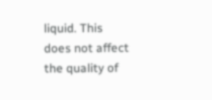liquid. This does not affect the quality of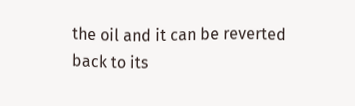the oil and it can be reverted back to its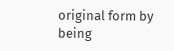original form by being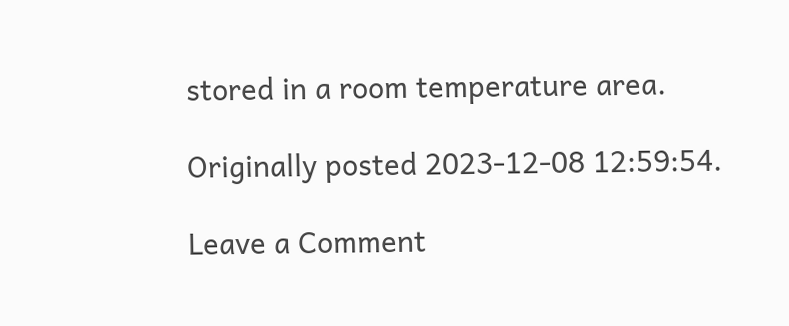stored in a room temperature area.

Originally posted 2023-12-08 12:59:54.

Leave a Comment